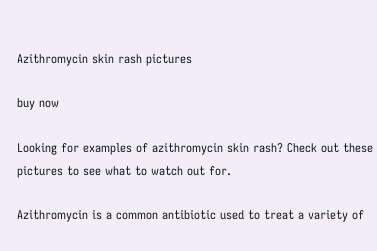Azithromycin skin rash pictures

buy now

Looking for examples of azithromycin skin rash? Check out these pictures to see what to watch out for.

Azithromycin is a common antibiotic used to treat a variety of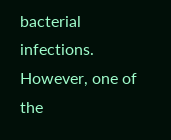bacterial infections. However, one of the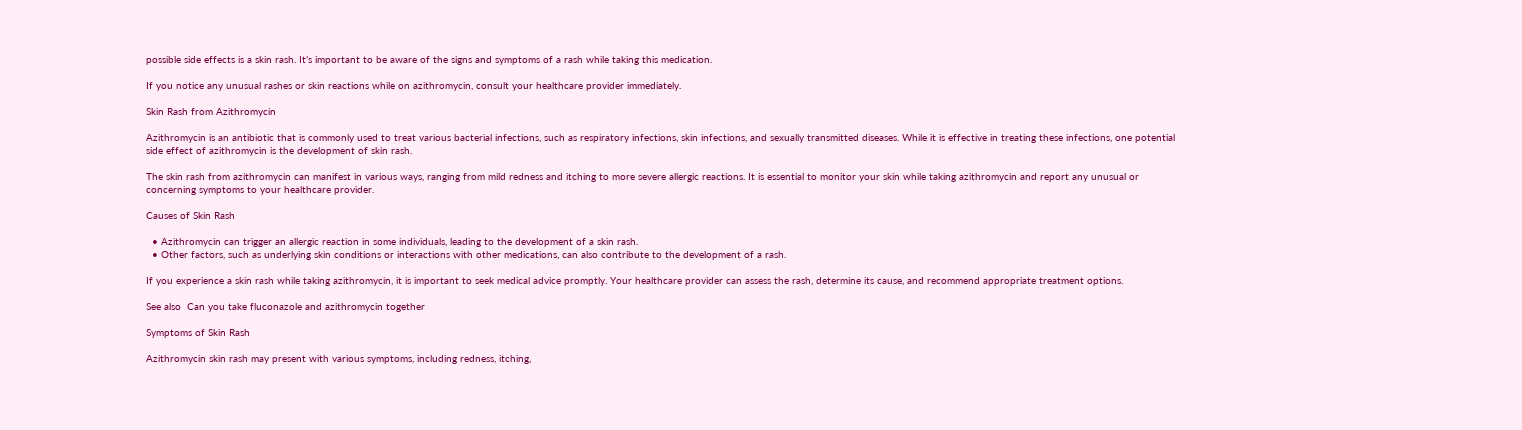possible side effects is a skin rash. It’s important to be aware of the signs and symptoms of a rash while taking this medication.

If you notice any unusual rashes or skin reactions while on azithromycin, consult your healthcare provider immediately.

Skin Rash from Azithromycin

Azithromycin is an antibiotic that is commonly used to treat various bacterial infections, such as respiratory infections, skin infections, and sexually transmitted diseases. While it is effective in treating these infections, one potential side effect of azithromycin is the development of skin rash.

The skin rash from azithromycin can manifest in various ways, ranging from mild redness and itching to more severe allergic reactions. It is essential to monitor your skin while taking azithromycin and report any unusual or concerning symptoms to your healthcare provider.

Causes of Skin Rash

  • Azithromycin can trigger an allergic reaction in some individuals, leading to the development of a skin rash.
  • Other factors, such as underlying skin conditions or interactions with other medications, can also contribute to the development of a rash.

If you experience a skin rash while taking azithromycin, it is important to seek medical advice promptly. Your healthcare provider can assess the rash, determine its cause, and recommend appropriate treatment options.

See also  Can you take fluconazole and azithromycin together

Symptoms of Skin Rash

Azithromycin skin rash may present with various symptoms, including redness, itching,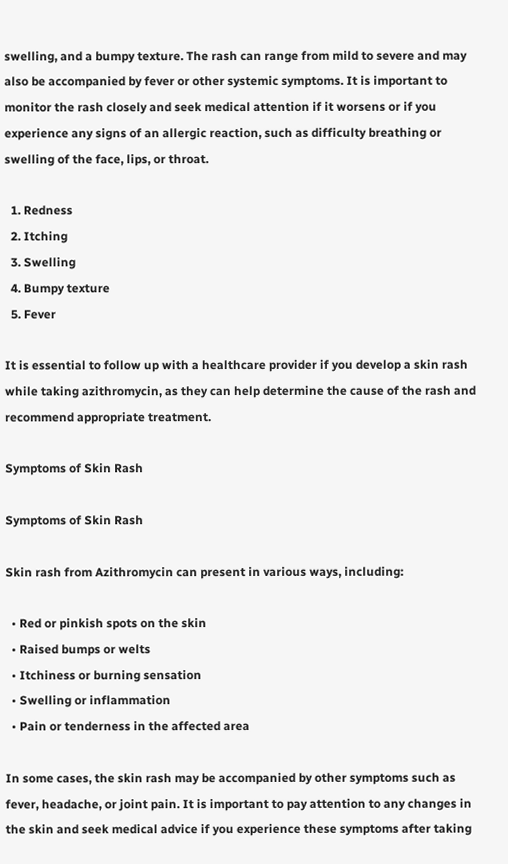swelling, and a bumpy texture. The rash can range from mild to severe and may also be accompanied by fever or other systemic symptoms. It is important to monitor the rash closely and seek medical attention if it worsens or if you experience any signs of an allergic reaction, such as difficulty breathing or swelling of the face, lips, or throat.

  1. Redness
  2. Itching
  3. Swelling
  4. Bumpy texture
  5. Fever

It is essential to follow up with a healthcare provider if you develop a skin rash while taking azithromycin, as they can help determine the cause of the rash and recommend appropriate treatment.

Symptoms of Skin Rash

Symptoms of Skin Rash

Skin rash from Azithromycin can present in various ways, including:

  • Red or pinkish spots on the skin
  • Raised bumps or welts
  • Itchiness or burning sensation
  • Swelling or inflammation
  • Pain or tenderness in the affected area

In some cases, the skin rash may be accompanied by other symptoms such as fever, headache, or joint pain. It is important to pay attention to any changes in the skin and seek medical advice if you experience these symptoms after taking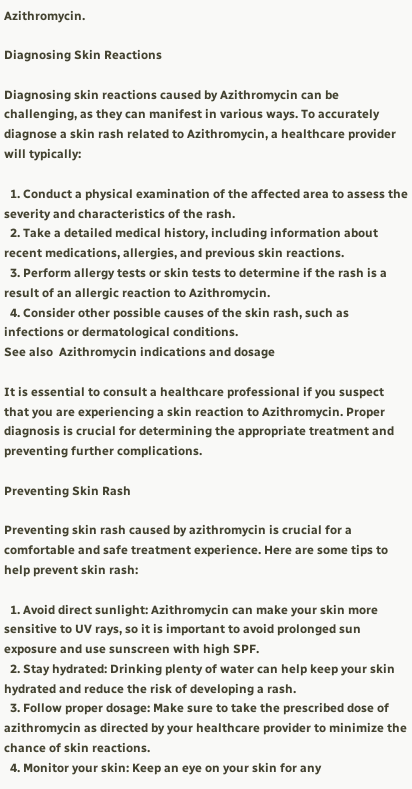Azithromycin.

Diagnosing Skin Reactions

Diagnosing skin reactions caused by Azithromycin can be challenging, as they can manifest in various ways. To accurately diagnose a skin rash related to Azithromycin, a healthcare provider will typically:

  1. Conduct a physical examination of the affected area to assess the severity and characteristics of the rash.
  2. Take a detailed medical history, including information about recent medications, allergies, and previous skin reactions.
  3. Perform allergy tests or skin tests to determine if the rash is a result of an allergic reaction to Azithromycin.
  4. Consider other possible causes of the skin rash, such as infections or dermatological conditions.
See also  Azithromycin indications and dosage

It is essential to consult a healthcare professional if you suspect that you are experiencing a skin reaction to Azithromycin. Proper diagnosis is crucial for determining the appropriate treatment and preventing further complications.

Preventing Skin Rash

Preventing skin rash caused by azithromycin is crucial for a comfortable and safe treatment experience. Here are some tips to help prevent skin rash:

  1. Avoid direct sunlight: Azithromycin can make your skin more sensitive to UV rays, so it is important to avoid prolonged sun exposure and use sunscreen with high SPF.
  2. Stay hydrated: Drinking plenty of water can help keep your skin hydrated and reduce the risk of developing a rash.
  3. Follow proper dosage: Make sure to take the prescribed dose of azithromycin as directed by your healthcare provider to minimize the chance of skin reactions.
  4. Monitor your skin: Keep an eye on your skin for any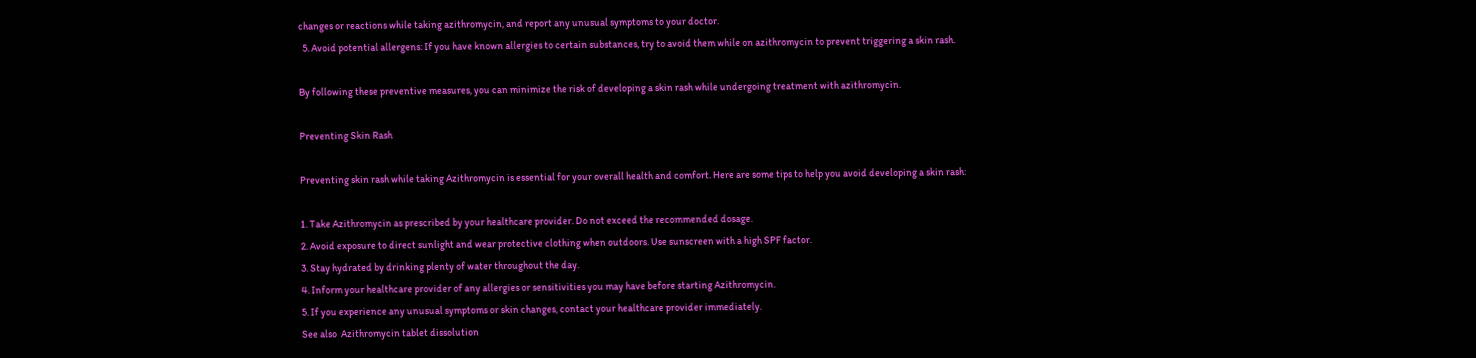changes or reactions while taking azithromycin, and report any unusual symptoms to your doctor.
  5. Avoid potential allergens: If you have known allergies to certain substances, try to avoid them while on azithromycin to prevent triggering a skin rash.

By following these preventive measures, you can minimize the risk of developing a skin rash while undergoing treatment with azithromycin.

Preventing Skin Rash

Preventing skin rash while taking Azithromycin is essential for your overall health and comfort. Here are some tips to help you avoid developing a skin rash:

1. Take Azithromycin as prescribed by your healthcare provider. Do not exceed the recommended dosage.
2. Avoid exposure to direct sunlight and wear protective clothing when outdoors. Use sunscreen with a high SPF factor.
3. Stay hydrated by drinking plenty of water throughout the day.
4. Inform your healthcare provider of any allergies or sensitivities you may have before starting Azithromycin.
5. If you experience any unusual symptoms or skin changes, contact your healthcare provider immediately.
See also  Azithromycin tablet dissolution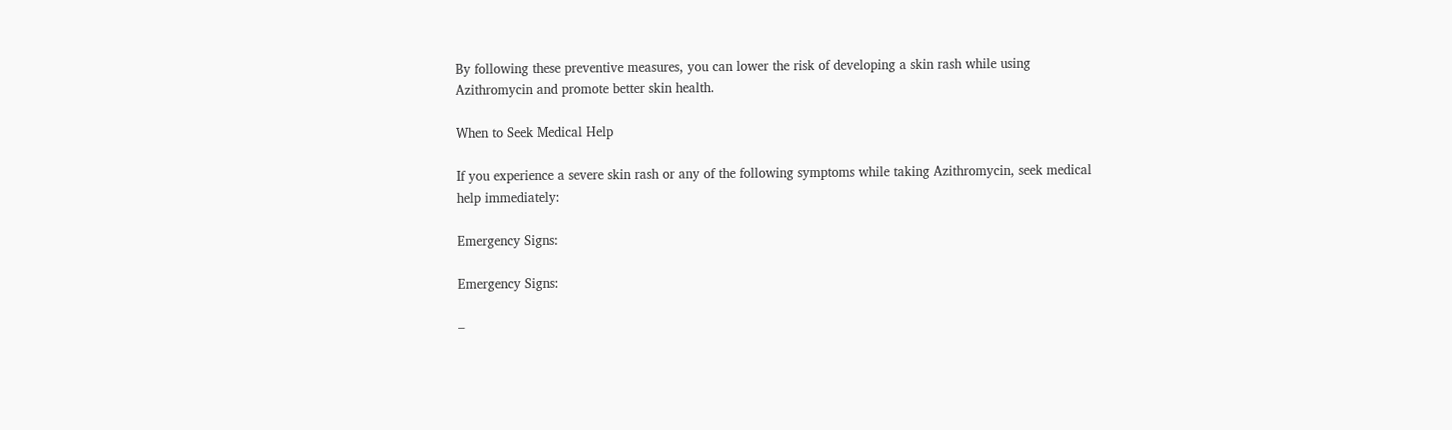By following these preventive measures, you can lower the risk of developing a skin rash while using Azithromycin and promote better skin health.

When to Seek Medical Help

If you experience a severe skin rash or any of the following symptoms while taking Azithromycin, seek medical help immediately:

Emergency Signs:

Emergency Signs:

–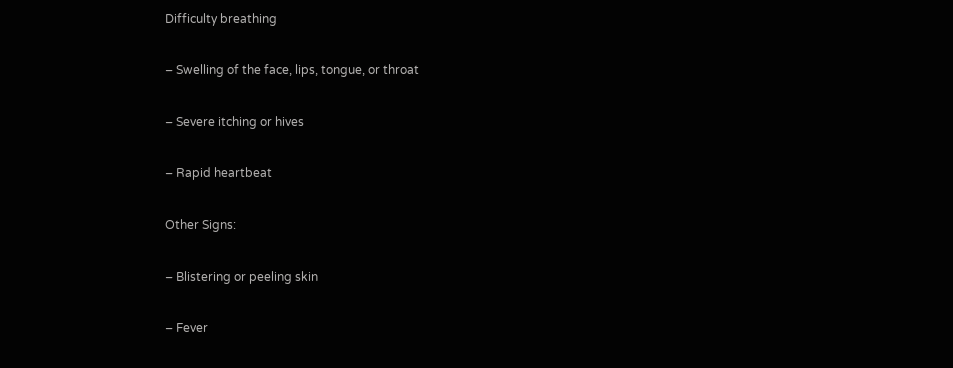Difficulty breathing

– Swelling of the face, lips, tongue, or throat

– Severe itching or hives

– Rapid heartbeat

Other Signs:

– Blistering or peeling skin

– Fever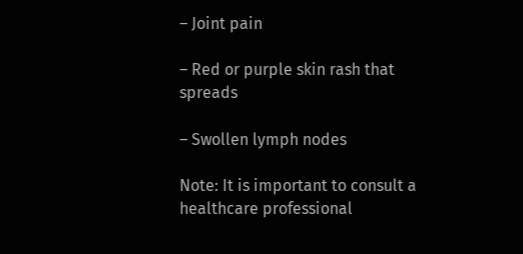– Joint pain

– Red or purple skin rash that spreads

– Swollen lymph nodes

Note: It is important to consult a healthcare professional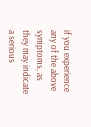if you experience any of the above symptoms, as they may indicate a serious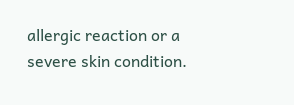allergic reaction or a severe skin condition.